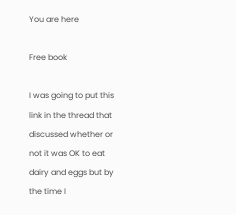You are here

Free book

I was going to put this link in the thread that discussed whether or not it was OK to eat dairy and eggs but by the time I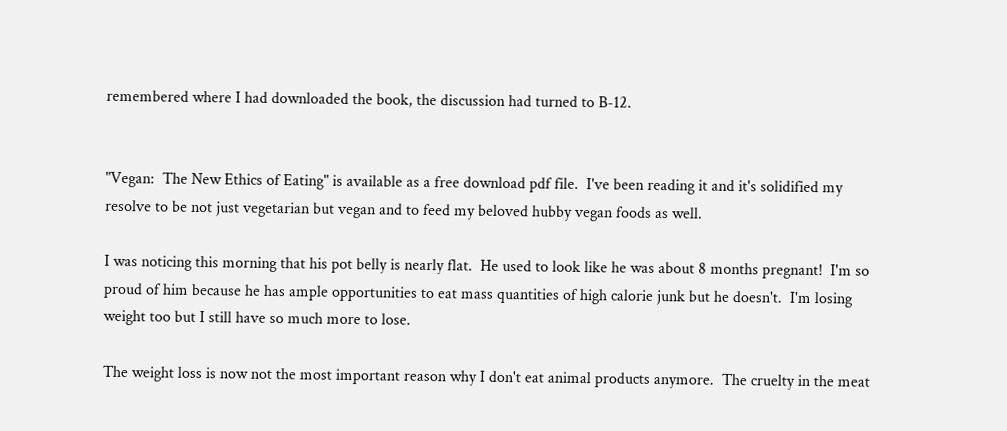remembered where I had downloaded the book, the discussion had turned to B-12.


"Vegan:  The New Ethics of Eating" is available as a free download pdf file.  I've been reading it and it's solidified my resolve to be not just vegetarian but vegan and to feed my beloved hubby vegan foods as well.

I was noticing this morning that his pot belly is nearly flat.  He used to look like he was about 8 months pregnant!  I'm so proud of him because he has ample opportunities to eat mass quantities of high calorie junk but he doesn't.  I'm losing weight too but I still have so much more to lose.

The weight loss is now not the most important reason why I don't eat animal products anymore.  The cruelty in the meat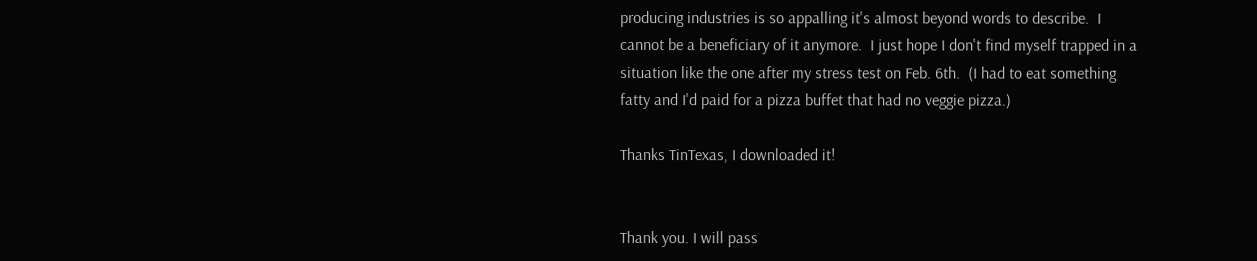producing industries is so appalling it's almost beyond words to describe.  I cannot be a beneficiary of it anymore.  I just hope I don't find myself trapped in a situation like the one after my stress test on Feb. 6th.  (I had to eat something fatty and I'd paid for a pizza buffet that had no veggie pizza.)

Thanks TinTexas, I downloaded it!


Thank you. I will pass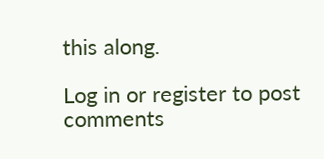this along.

Log in or register to post comments